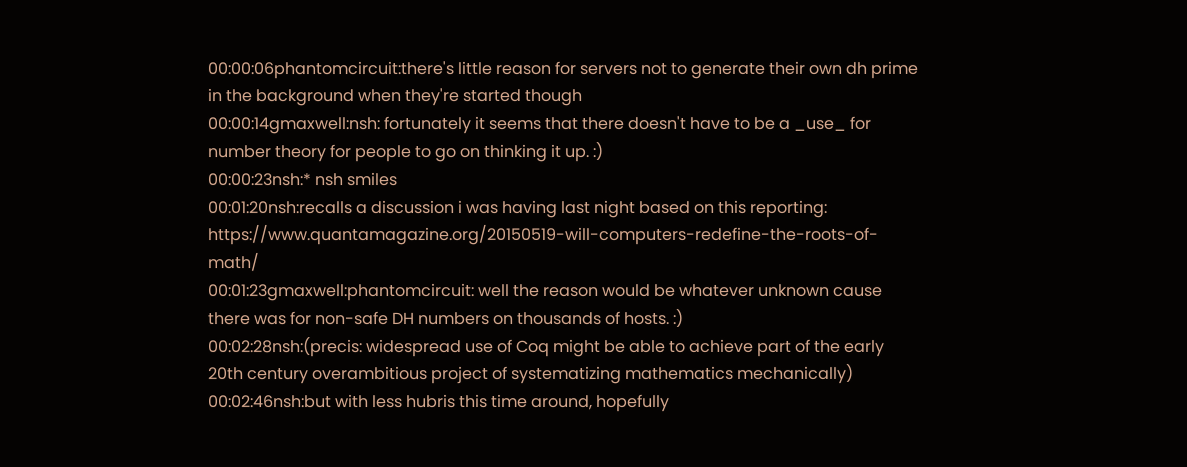00:00:06phantomcircuit:there's little reason for servers not to generate their own dh prime in the background when they're started though
00:00:14gmaxwell:nsh: fortunately it seems that there doesn't have to be a _use_ for number theory for people to go on thinking it up. :)
00:00:23nsh:* nsh smiles
00:01:20nsh:recalls a discussion i was having last night based on this reporting: https://www.quantamagazine.org/20150519-will-computers-redefine-the-roots-of-math/
00:01:23gmaxwell:phantomcircuit: well the reason would be whatever unknown cause there was for non-safe DH numbers on thousands of hosts. :)
00:02:28nsh:(precis: widespread use of Coq might be able to achieve part of the early 20th century overambitious project of systematizing mathematics mechanically)
00:02:46nsh:but with less hubris this time around, hopefully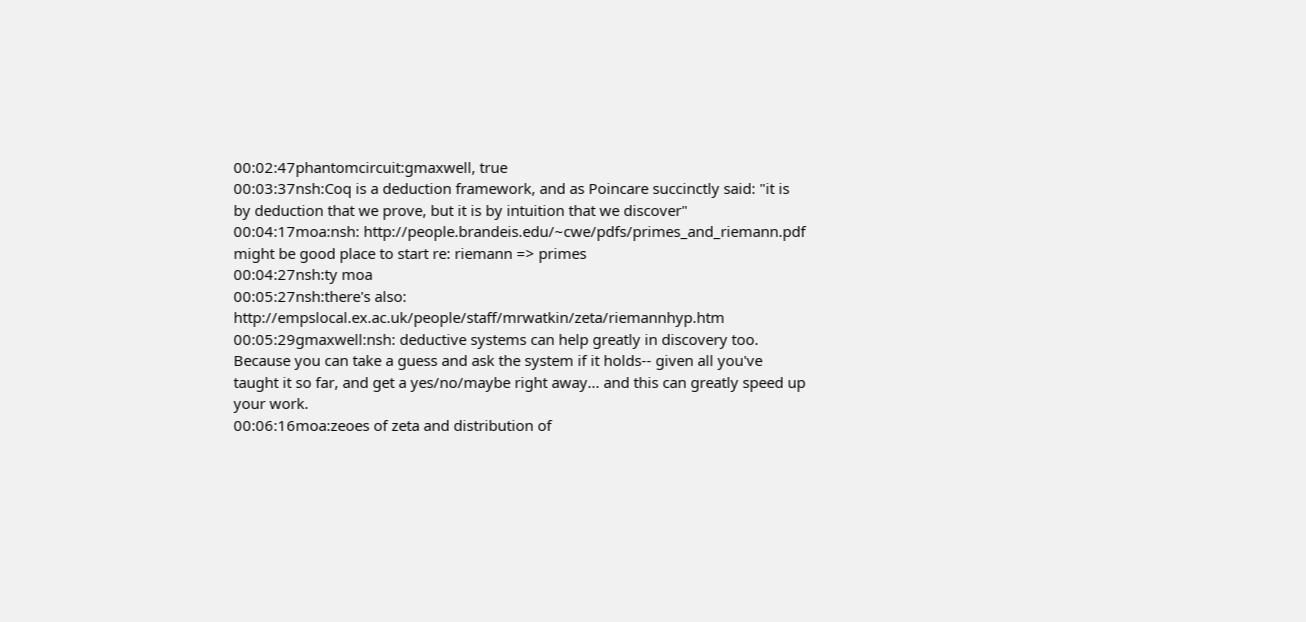00:02:47phantomcircuit:gmaxwell, true
00:03:37nsh:Coq is a deduction framework, and as Poincare succinctly said: "it is by deduction that we prove, but it is by intuition that we discover"
00:04:17moa:nsh: http://people.brandeis.edu/~cwe/pdfs/primes_and_riemann.pdf might be good place to start re: riemann => primes
00:04:27nsh:ty moa
00:05:27nsh:there's also: http://empslocal.ex.ac.uk/people/staff/mrwatkin/zeta/riemannhyp.htm
00:05:29gmaxwell:nsh: deductive systems can help greatly in discovery too. Because you can take a guess and ask the system if it holds-- given all you've taught it so far, and get a yes/no/maybe right away... and this can greatly speed up your work.
00:06:16moa:zeoes of zeta and distribution of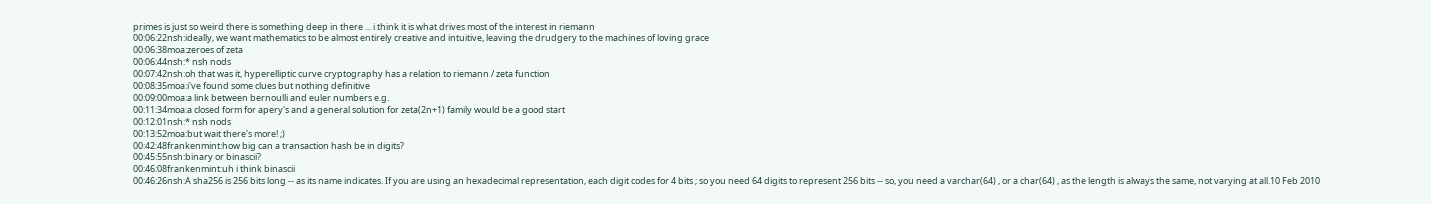primes is just so weird there is something deep in there ... i think it is what drives most of the interest in riemann
00:06:22nsh:ideally, we want mathematics to be almost entirely creative and intuitive, leaving the drudgery to the machines of loving grace
00:06:38moa:zeroes of zeta
00:06:44nsh:* nsh nods
00:07:42nsh:oh that was it, hyperelliptic curve cryptography has a relation to riemann / zeta function
00:08:35moa:i've found some clues but nothing definitive
00:09:00moa:a link between bernoulli and euler numbers e.g.
00:11:34moa:a closed form for apery's and a general solution for zeta(2n+1) family would be a good start
00:12:01nsh:* nsh nods
00:13:52moa:but wait there's more! ;)
00:42:48frankenmint:how big can a transaction hash be in digits?
00:45:55nsh:binary or binascii?
00:46:08frankenmint:uh i think binascii
00:46:26nsh:A sha256 is 256 bits long -- as its name indicates. If you are using an hexadecimal representation, each digit codes for 4 bits ; so you need 64 digits to represent 256 bits -- so, you need a varchar(64) , or a char(64) , as the length is always the same, not varying at all.10 Feb 2010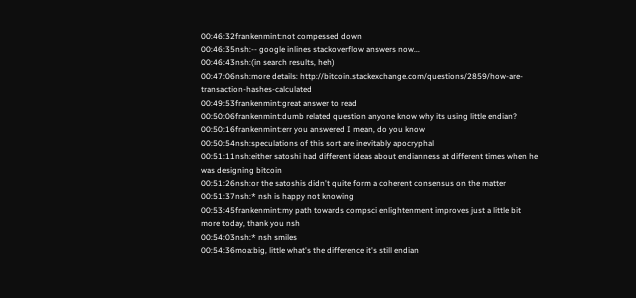00:46:32frankenmint:not compessed down
00:46:35nsh:-- google inlines stackoverflow answers now...
00:46:43nsh:(in search results, heh)
00:47:06nsh:more details: http://bitcoin.stackexchange.com/questions/2859/how-are-transaction-hashes-calculated
00:49:53frankenmint:great answer to read
00:50:06frankenmint:dumb related question anyone know why its using little endian?
00:50:16frankenmint:err you answered I mean, do you know
00:50:54nsh:speculations of this sort are inevitably apocryphal
00:51:11nsh:either satoshi had different ideas about endianness at different times when he was designing bitcoin
00:51:26nsh:or the satoshis didn't quite form a coherent consensus on the matter
00:51:37nsh:* nsh is happy not knowing
00:53:45frankenmint:my path towards compsci enlightenment improves just a little bit more today, thank you nsh
00:54:03nsh:* nsh smiles
00:54:36moa:big, little what's the difference it's still endian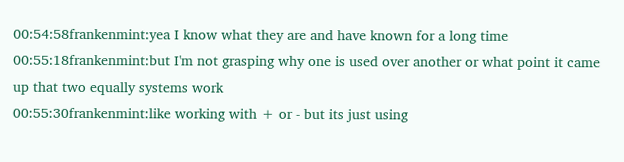00:54:58frankenmint:yea I know what they are and have known for a long time
00:55:18frankenmint:but I'm not grasping why one is used over another or what point it came up that two equally systems work
00:55:30frankenmint:like working with + or - but its just using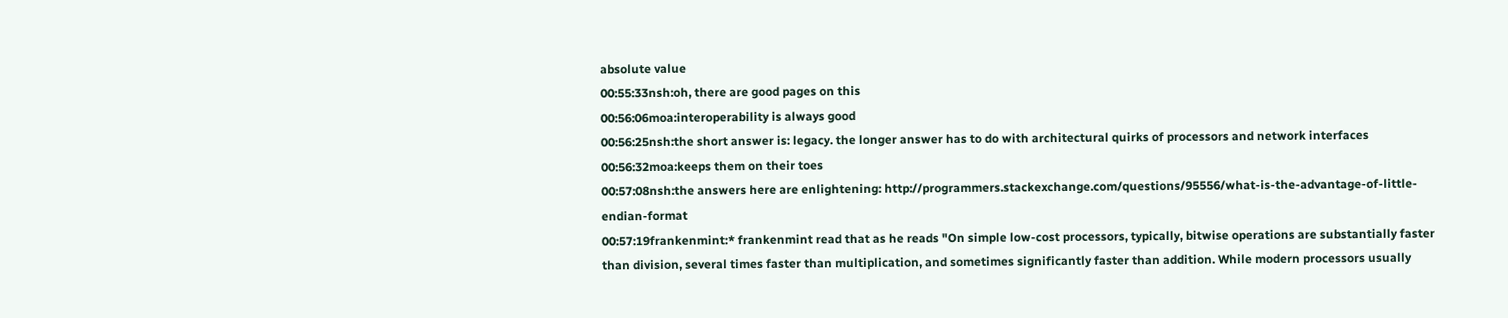absolute value
00:55:33nsh:oh, there are good pages on this
00:56:06moa:interoperability is always good
00:56:25nsh:the short answer is: legacy. the longer answer has to do with architectural quirks of processors and network interfaces
00:56:32moa:keeps them on their toes
00:57:08nsh:the answers here are enlightening: http://programmers.stackexchange.com/questions/95556/what-is-the-advantage-of-little-endian-format
00:57:19frankenmint:* frankenmint read that as he reads "On simple low-cost processors, typically, bitwise operations are substantially faster than division, several times faster than multiplication, and sometimes significantly faster than addition. While modern processors usually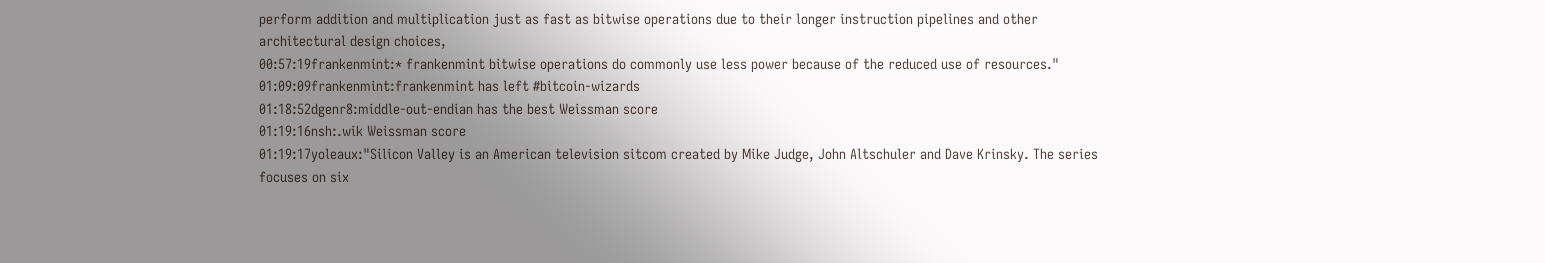perform addition and multiplication just as fast as bitwise operations due to their longer instruction pipelines and other architectural design choices,
00:57:19frankenmint:* frankenmint bitwise operations do commonly use less power because of the reduced use of resources."
01:09:09frankenmint:frankenmint has left #bitcoin-wizards
01:18:52dgenr8:middle-out-endian has the best Weissman score
01:19:16nsh:.wik Weissman score
01:19:17yoleaux:"Silicon Valley is an American television sitcom created by Mike Judge, John Altschuler and Dave Krinsky. The series focuses on six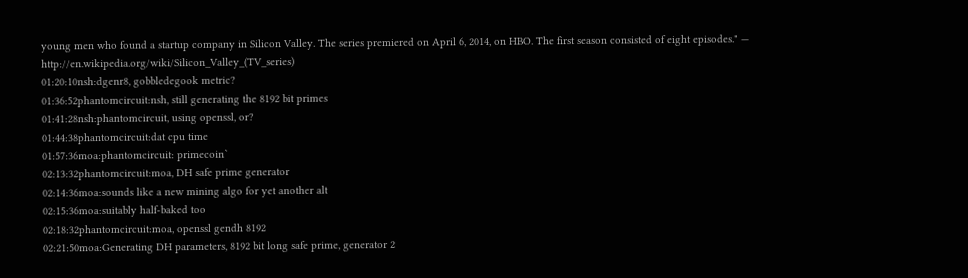young men who found a startup company in Silicon Valley. The series premiered on April 6, 2014, on HBO. The first season consisted of eight episodes." — http://en.wikipedia.org/wiki/Silicon_Valley_(TV_series)
01:20:10nsh:dgenr8, gobbledegook metric?
01:36:52phantomcircuit:nsh, still generating the 8192 bit primes
01:41:28nsh:phantomcircuit, using openssl, or?
01:44:38phantomcircuit:dat cpu time
01:57:36moa:phantomcircuit: primecoin`
02:13:32phantomcircuit:moa, DH safe prime generator
02:14:36moa:sounds like a new mining algo for yet another alt
02:15:36moa:suitably half-baked too
02:18:32phantomcircuit:moa, openssl gendh 8192
02:21:50moa:Generating DH parameters, 8192 bit long safe prime, generator 2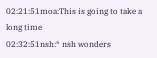02:21:51moa:This is going to take a long time
02:32:51nsh:* nsh wonders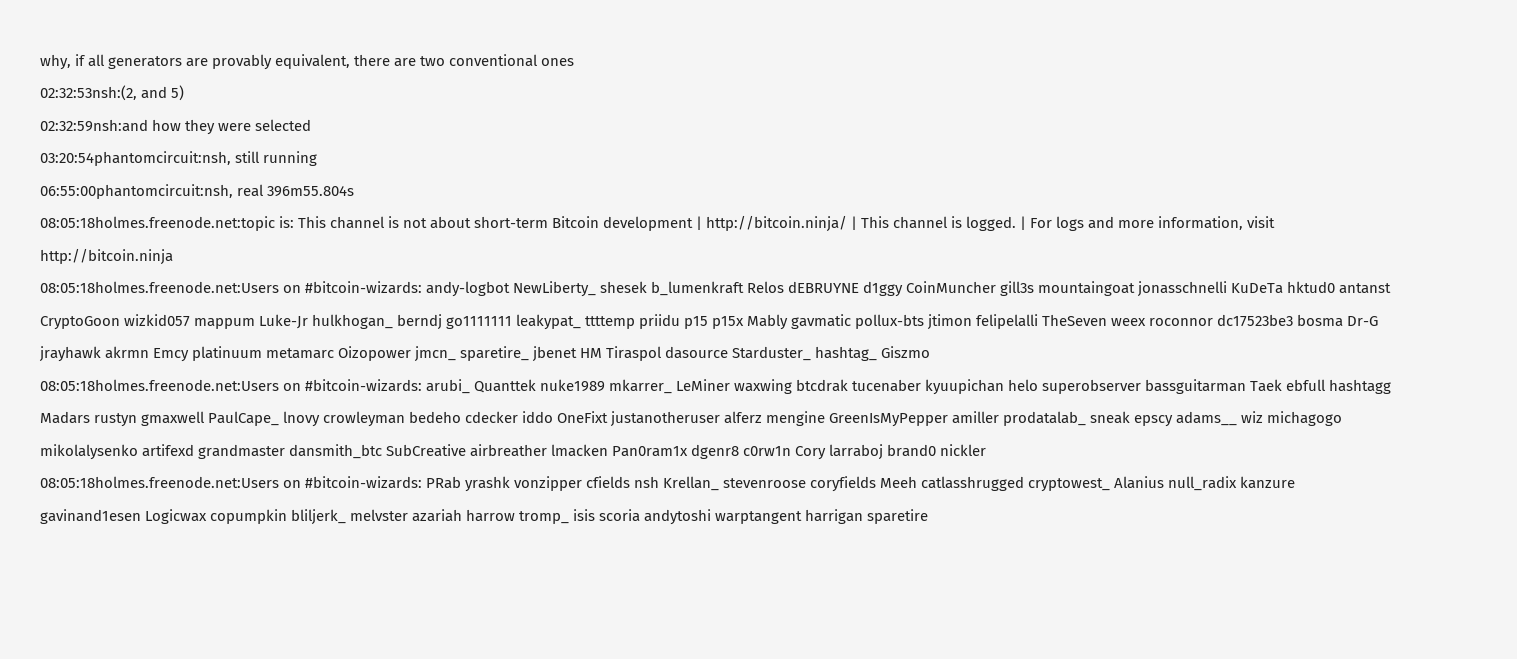why, if all generators are provably equivalent, there are two conventional ones
02:32:53nsh:(2, and 5)
02:32:59nsh:and how they were selected
03:20:54phantomcircuit:nsh, still running
06:55:00phantomcircuit:nsh, real 396m55.804s
08:05:18holmes.freenode.net:topic is: This channel is not about short-term Bitcoin development | http://bitcoin.ninja/ | This channel is logged. | For logs and more information, visit http://bitcoin.ninja
08:05:18holmes.freenode.net:Users on #bitcoin-wizards: andy-logbot NewLiberty_ shesek b_lumenkraft Relos dEBRUYNE d1ggy CoinMuncher gill3s mountaingoat jonasschnelli KuDeTa hktud0 antanst CryptoGoon wizkid057 mappum Luke-Jr hulkhogan_ berndj go1111111 leakypat_ ttttemp priidu p15 p15x Mably gavmatic pollux-bts jtimon felipelalli TheSeven weex roconnor dc17523be3 bosma Dr-G jrayhawk akrmn Emcy platinuum metamarc Oizopower jmcn_ sparetire_ jbenet HM Tiraspol dasource Starduster_ hashtag_ Giszmo
08:05:18holmes.freenode.net:Users on #bitcoin-wizards: arubi_ Quanttek nuke1989 mkarrer_ LeMiner waxwing btcdrak tucenaber kyuupichan helo superobserver bassguitarman Taek ebfull hashtagg Madars rustyn gmaxwell PaulCape_ lnovy crowleyman bedeho cdecker iddo OneFixt justanotheruser alferz mengine GreenIsMyPepper amiller prodatalab_ sneak epscy adams__ wiz michagogo mikolalysenko artifexd grandmaster dansmith_btc SubCreative airbreather lmacken Pan0ram1x dgenr8 c0rw1n Cory larraboj brand0 nickler
08:05:18holmes.freenode.net:Users on #bitcoin-wizards: PRab yrashk vonzipper cfields nsh Krellan_ stevenroose coryfields Meeh catlasshrugged cryptowest_ Alanius null_radix kanzure gavinand1esen Logicwax copumpkin bliljerk_ melvster azariah harrow tromp_ isis scoria andytoshi warptangent harrigan sparetire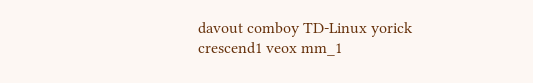davout comboy TD-Linux yorick crescend1 veox mm_1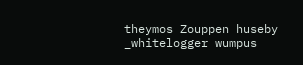theymos Zouppen huseby _whitelogger wumpus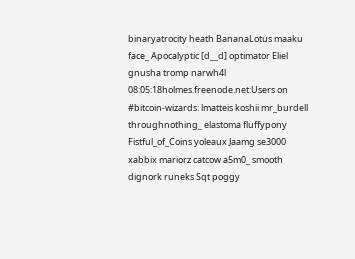binaryatrocity heath BananaLotus maaku face_ Apocalyptic [d__d] optimator Eliel gnusha tromp narwh4l
08:05:18holmes.freenode.net:Users on #bitcoin-wizards: lmatteis koshii mr_burdell throughnothing_ elastoma fluffypony Fistful_of_Coins yoleaux Jaamg se3000 xabbix mariorz catcow a5m0_ smooth dignork runeks Sqt poggy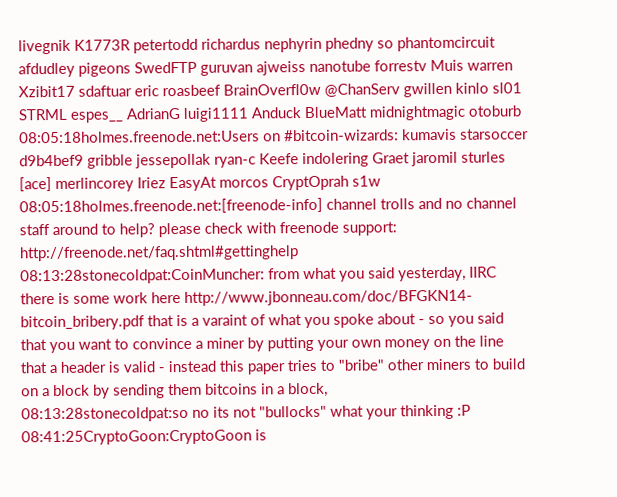livegnik K1773R petertodd richardus nephyrin phedny so phantomcircuit afdudley pigeons SwedFTP guruvan ajweiss nanotube forrestv Muis warren Xzibit17 sdaftuar eric roasbeef BrainOverfl0w @ChanServ gwillen kinlo sl01 STRML espes__ AdrianG luigi1111 Anduck BlueMatt midnightmagic otoburb
08:05:18holmes.freenode.net:Users on #bitcoin-wizards: kumavis starsoccer d9b4bef9 gribble jessepollak ryan-c Keefe indolering Graet jaromil sturles [ace] merlincorey Iriez EasyAt morcos CryptOprah s1w
08:05:18holmes.freenode.net:[freenode-info] channel trolls and no channel staff around to help? please check with freenode support: http://freenode.net/faq.shtml#gettinghelp
08:13:28stonecoldpat:CoinMuncher: from what you said yesterday, IIRC there is some work here http://www.jbonneau.com/doc/BFGKN14-bitcoin_bribery.pdf that is a varaint of what you spoke about - so you said that you want to convince a miner by putting your own money on the line that a header is valid - instead this paper tries to "bribe" other miners to build on a block by sending them bitcoins in a block,
08:13:28stonecoldpat:so no its not "bullocks" what your thinking :P
08:41:25CryptoGoon:CryptoGoon is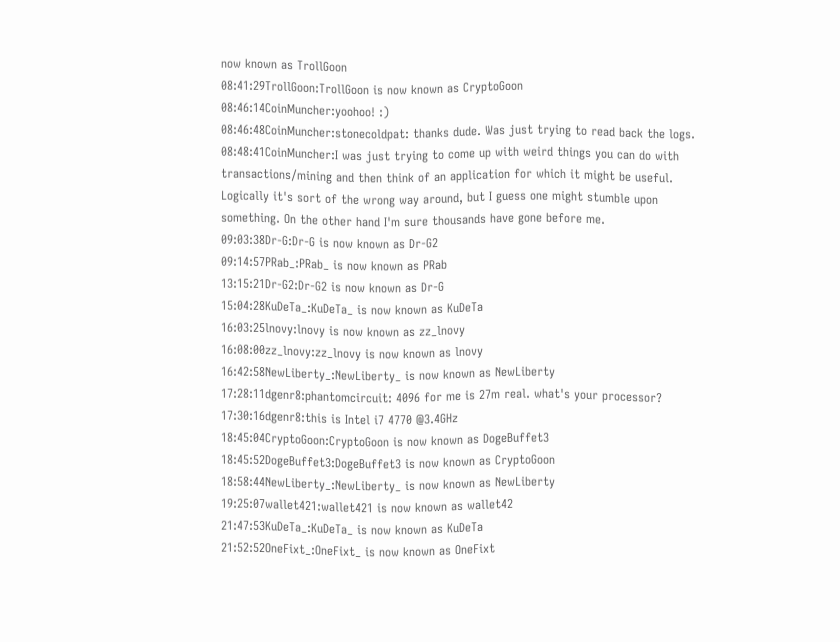now known as TrollGoon
08:41:29TrollGoon:TrollGoon is now known as CryptoGoon
08:46:14CoinMuncher:yoohoo! :)
08:46:48CoinMuncher:stonecoldpat: thanks dude. Was just trying to read back the logs.
08:48:41CoinMuncher:I was just trying to come up with weird things you can do with transactions/mining and then think of an application for which it might be useful. Logically it's sort of the wrong way around, but I guess one might stumble upon something. On the other hand I'm sure thousands have gone before me.
09:03:38Dr-G:Dr-G is now known as Dr-G2
09:14:57PRab_:PRab_ is now known as PRab
13:15:21Dr-G2:Dr-G2 is now known as Dr-G
15:04:28KuDeTa_:KuDeTa_ is now known as KuDeTa
16:03:25lnovy:lnovy is now known as zz_lnovy
16:08:00zz_lnovy:zz_lnovy is now known as lnovy
16:42:58NewLiberty_:NewLiberty_ is now known as NewLiberty
17:28:11dgenr8:phantomcircuit: 4096 for me is 27m real. what's your processor?
17:30:16dgenr8:this is Intel i7 4770 @3.4GHz
18:45:04CryptoGoon:CryptoGoon is now known as DogeBuffet3
18:45:52DogeBuffet3:DogeBuffet3 is now known as CryptoGoon
18:58:44NewLiberty_:NewLiberty_ is now known as NewLiberty
19:25:07wallet421:wallet421 is now known as wallet42
21:47:53KuDeTa_:KuDeTa_ is now known as KuDeTa
21:52:52OneFixt_:OneFixt_ is now known as OneFixt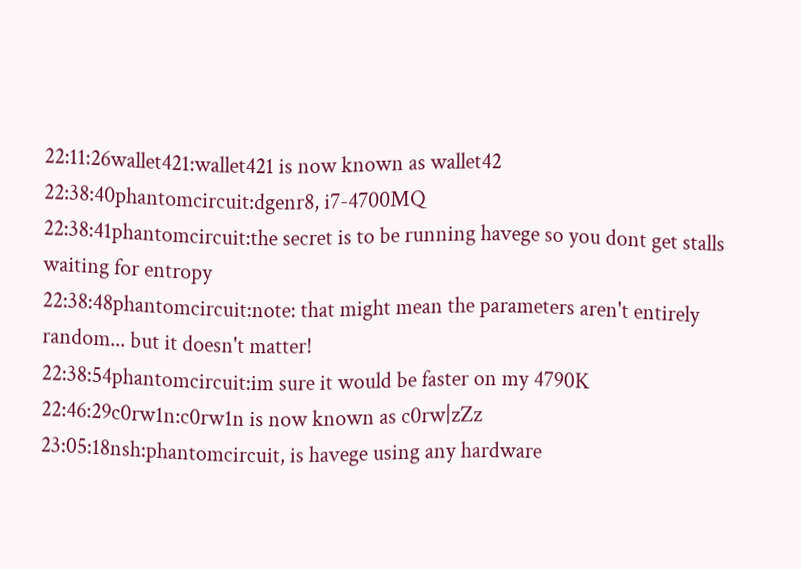22:11:26wallet421:wallet421 is now known as wallet42
22:38:40phantomcircuit:dgenr8, i7-4700MQ
22:38:41phantomcircuit:the secret is to be running havege so you dont get stalls waiting for entropy
22:38:48phantomcircuit:note: that might mean the parameters aren't entirely random... but it doesn't matter!
22:38:54phantomcircuit:im sure it would be faster on my 4790K
22:46:29c0rw1n:c0rw1n is now known as c0rw|zZz
23:05:18nsh:phantomcircuit, is havege using any hardware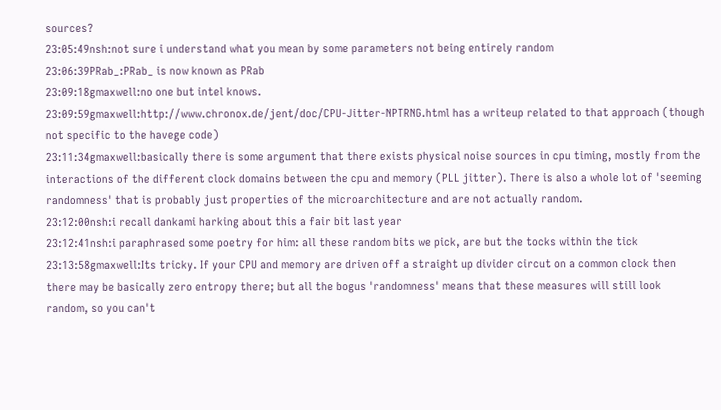sources?
23:05:49nsh:not sure i understand what you mean by some parameters not being entirely random
23:06:39PRab_:PRab_ is now known as PRab
23:09:18gmaxwell:no one but intel knows.
23:09:59gmaxwell:http://www.chronox.de/jent/doc/CPU-Jitter-NPTRNG.html has a writeup related to that approach (though not specific to the havege code)
23:11:34gmaxwell:basically there is some argument that there exists physical noise sources in cpu timing, mostly from the interactions of the different clock domains between the cpu and memory (PLL jitter). There is also a whole lot of 'seeming randomness' that is probably just properties of the microarchitecture and are not actually random.
23:12:00nsh:i recall dankami harking about this a fair bit last year
23:12:41nsh:i paraphrased some poetry for him: all these random bits we pick, are but the tocks within the tick
23:13:58gmaxwell:Its tricky. If your CPU and memory are driven off a straight up divider circut on a common clock then there may be basically zero entropy there; but all the bogus 'randomness' means that these measures will still look random, so you can't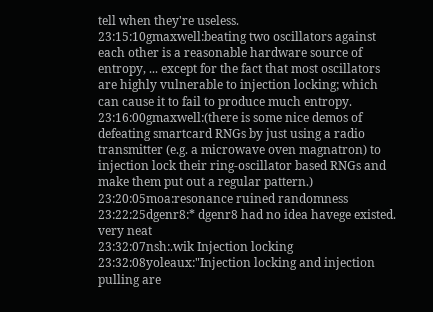tell when they're useless.
23:15:10gmaxwell:beating two oscillators against each other is a reasonable hardware source of entropy, ... except for the fact that most oscillators are highly vulnerable to injection locking; which can cause it to fail to produce much entropy.
23:16:00gmaxwell:(there is some nice demos of defeating smartcard RNGs by just using a radio transmitter (e.g. a microwave oven magnatron) to injection lock their ring-oscillator based RNGs and make them put out a regular pattern.)
23:20:05moa:resonance ruined randomness
23:22:25dgenr8:* dgenr8 had no idea havege existed. very neat
23:32:07nsh:.wik Injection locking
23:32:08yoleaux:"Injection locking and injection pulling are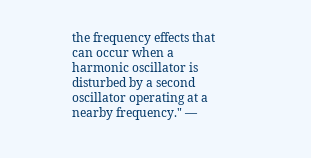the frequency effects that can occur when a harmonic oscillator is disturbed by a second oscillator operating at a nearby frequency." —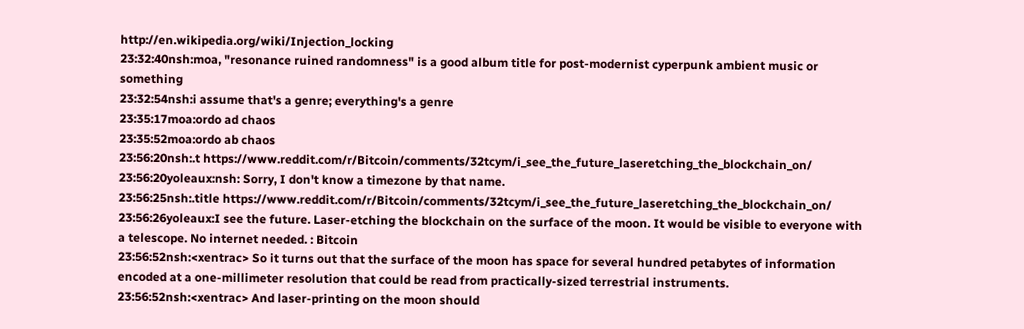http://en.wikipedia.org/wiki/Injection_locking
23:32:40nsh:moa, "resonance ruined randomness" is a good album title for post-modernist cyperpunk ambient music or something
23:32:54nsh:i assume that's a genre; everything's a genre
23:35:17moa:ordo ad chaos
23:35:52moa:ordo ab chaos
23:56:20nsh:.t https://www.reddit.com/r/Bitcoin/comments/32tcym/i_see_the_future_laseretching_the_blockchain_on/
23:56:20yoleaux:nsh: Sorry, I don't know a timezone by that name.
23:56:25nsh:.title https://www.reddit.com/r/Bitcoin/comments/32tcym/i_see_the_future_laseretching_the_blockchain_on/
23:56:26yoleaux:I see the future. Laser-etching the blockchain on the surface of the moon. It would be visible to everyone with a telescope. No internet needed. : Bitcoin
23:56:52nsh:<xentrac> So it turns out that the surface of the moon has space for several hundred petabytes of information encoded at a one-millimeter resolution that could be read from practically-sized terrestrial instruments.
23:56:52nsh:<xentrac> And laser-printing on the moon should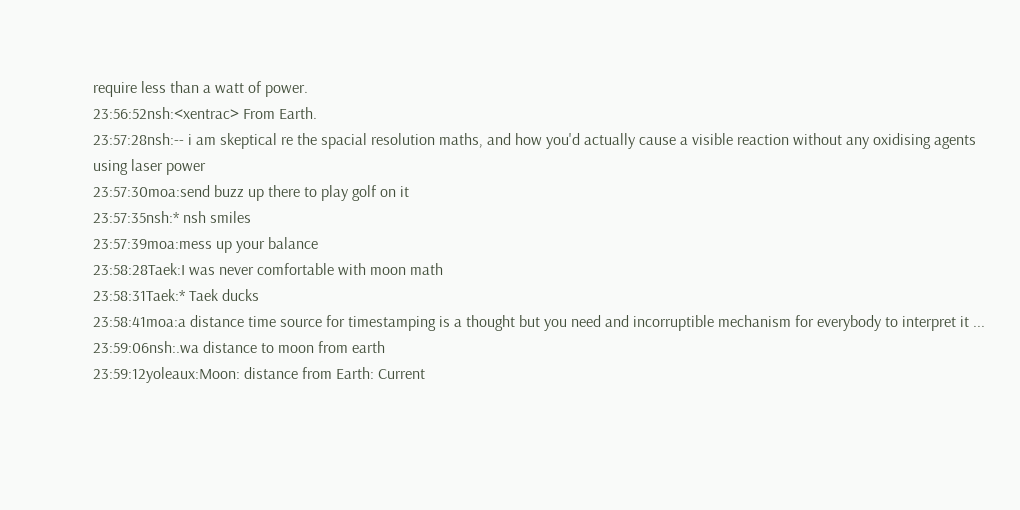require less than a watt of power.
23:56:52nsh:<xentrac> From Earth.
23:57:28nsh:-- i am skeptical re the spacial resolution maths, and how you'd actually cause a visible reaction without any oxidising agents using laser power
23:57:30moa:send buzz up there to play golf on it
23:57:35nsh:* nsh smiles
23:57:39moa:mess up your balance
23:58:28Taek:I was never comfortable with moon math
23:58:31Taek:* Taek ducks
23:58:41moa:a distance time source for timestamping is a thought but you need and incorruptible mechanism for everybody to interpret it ...
23:59:06nsh:.wa distance to moon from earth
23:59:12yoleaux:Moon: distance from Earth: Current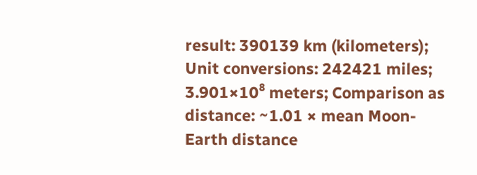result: 390139 km (kilometers); Unit conversions: 242421 miles; 3.901×10⁸ meters; Comparison as distance: ~1.01 × mean Moon-Earth distance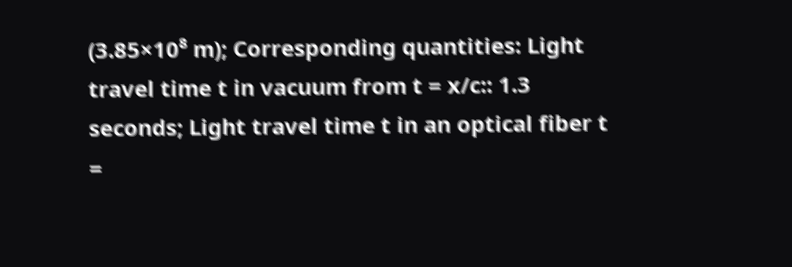(3.85×10⁸ m); Corresponding quantities: Light travel time t in vacuum from t = x/c:: 1.3 seconds; Light travel time t in an optical fiber t =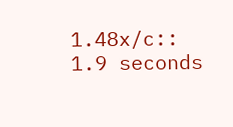1.48x/c:: 1.9 seconds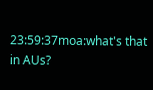23:59:37moa:what's that in AUs?